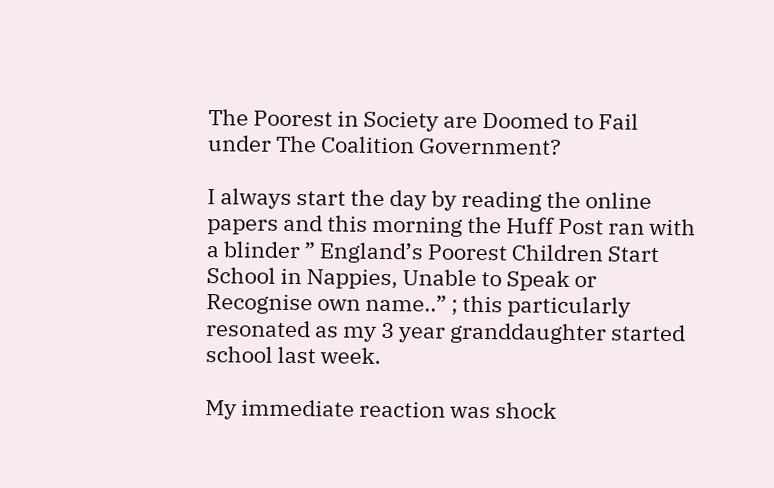The Poorest in Society are Doomed to Fail under The Coalition Government?

I always start the day by reading the online papers and this morning the Huff Post ran with a blinder ” England’s Poorest Children Start School in Nappies, Unable to Speak or Recognise own name..” ; this particularly resonated as my 3 year granddaughter started school last week.

My immediate reaction was shock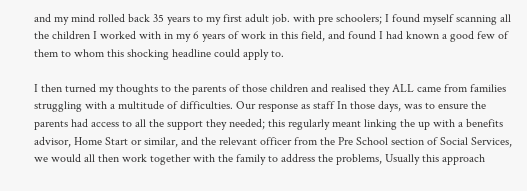and my mind rolled back 35 years to my first adult job. with pre schoolers; I found myself scanning all the children I worked with in my 6 years of work in this field, and found I had known a good few of them to whom this shocking headline could apply to.

I then turned my thoughts to the parents of those children and realised they ALL came from families struggling with a multitude of difficulties. Our response as staff In those days, was to ensure the parents had access to all the support they needed; this regularly meant linking the up with a benefits advisor, Home Start or similar, and the relevant officer from the Pre School section of Social Services, we would all then work together with the family to address the problems, Usually this approach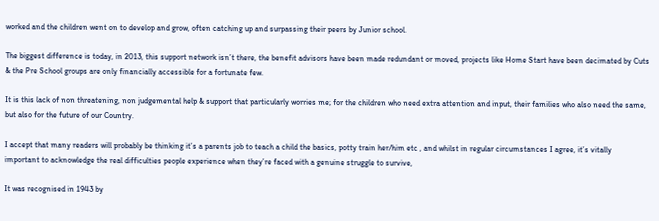worked and the children went on to develop and grow, often catching up and surpassing their peers by Junior school.

The biggest difference is today, in 2013, this support network isn’t there, the benefit advisors have been made redundant or moved, projects like Home Start have been decimated by Cuts & the Pre School groups are only financially accessible for a fortunate few.

It is this lack of non threatening, non judgemental help & support that particularly worries me; for the children who need extra attention and input, their families who also need the same, but also for the future of our Country.

I accept that many readers will probably be thinking it’s a parents job to teach a child the basics, potty train her/him etc , and whilst in regular circumstances I agree, it’s vitally  important to acknowledge the real difficulties people experience when they’re faced with a genuine struggle to survive,

It was recognised in 1943 by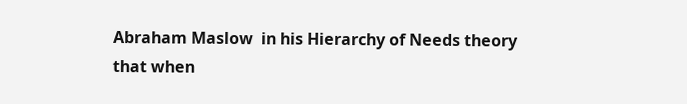Abraham Maslow  in his Hierarchy of Needs theory  that when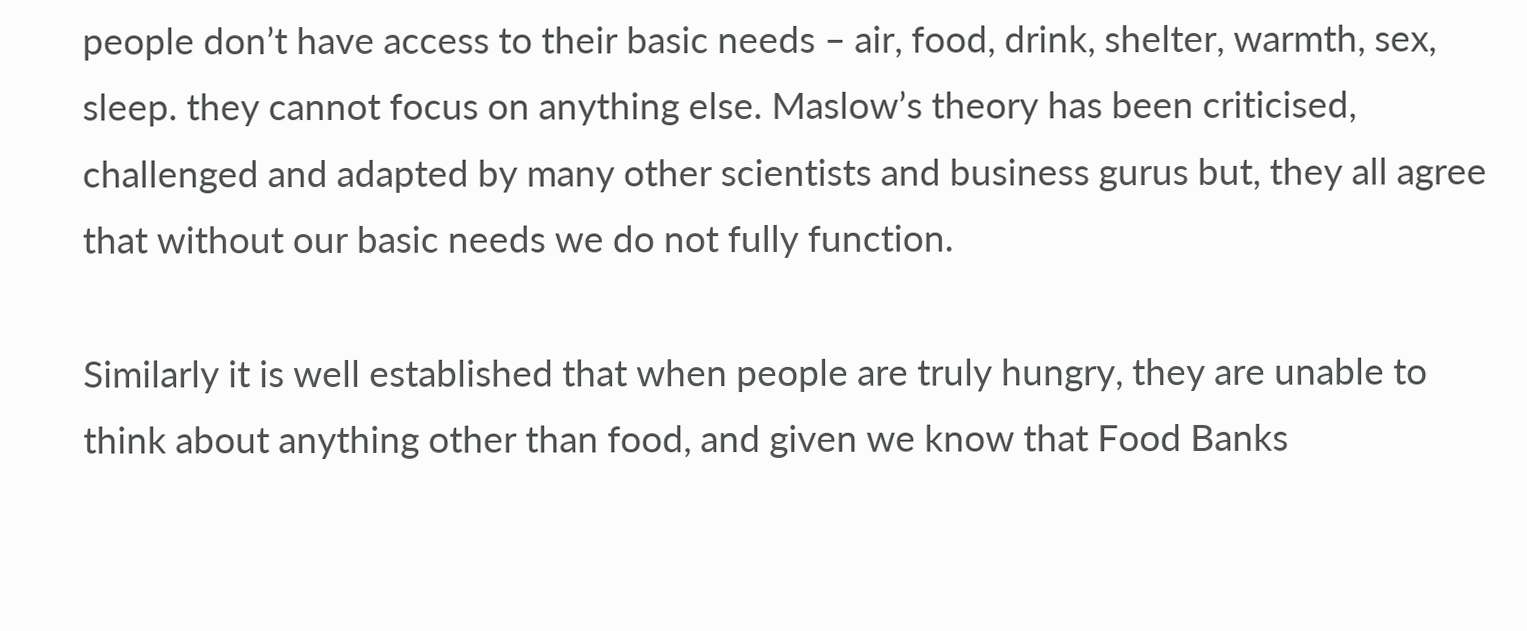people don’t have access to their basic needs – air, food, drink, shelter, warmth, sex, sleep. they cannot focus on anything else. Maslow’s theory has been criticised, challenged and adapted by many other scientists and business gurus but, they all agree that without our basic needs we do not fully function.

Similarly it is well established that when people are truly hungry, they are unable to think about anything other than food, and given we know that Food Banks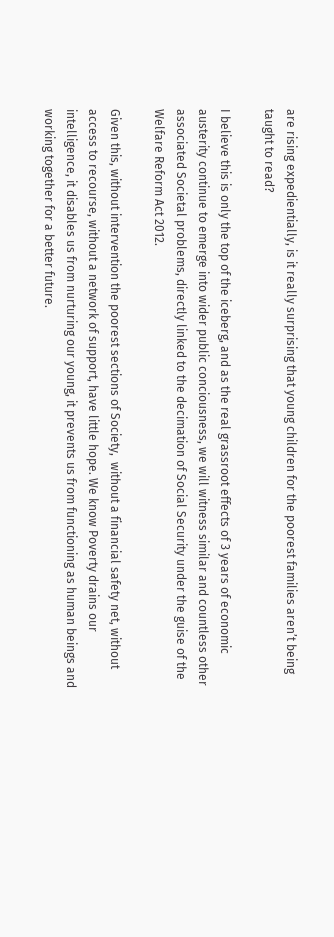are rising expedientially, is it really surprising that young children for the poorest families aren’t being taught to read?

I believe this is only the top of the iceberg, and as the real grassroot effects of 3 years of economic austerity continue to emerge into wider public conciousness, we will witness similar and countless other associated Societal problems, directly linked to the decimation of Social Security under the guise of the Welfare Reform Act 2012.

Given this, without intervention the poorest sections of Society,  without a financial safety net, without access to recourse, without a network of support, have little hope. We know Poverty drains our intelligence, it disables us from nurturing our young, it prevents us from functioning as human beings and working together for a better future.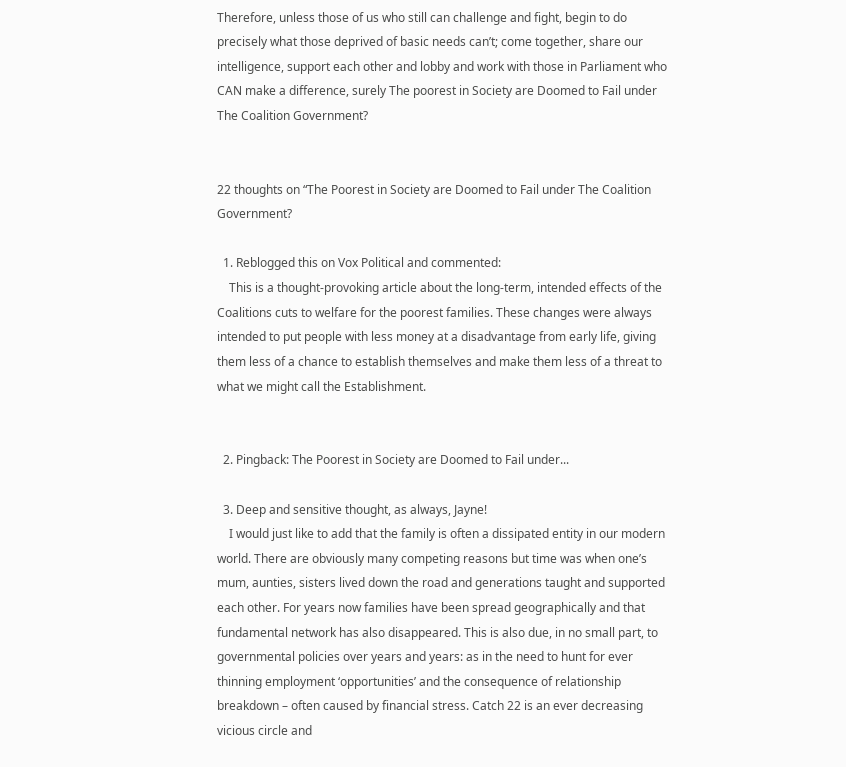Therefore, unless those of us who still can challenge and fight, begin to do precisely what those deprived of basic needs can’t; come together, share our intelligence, support each other and lobby and work with those in Parliament who CAN make a difference, surely The poorest in Society are Doomed to Fail under The Coalition Government?


22 thoughts on “The Poorest in Society are Doomed to Fail under The Coalition Government?

  1. Reblogged this on Vox Political and commented:
    This is a thought-provoking article about the long-term, intended effects of the Coalitions cuts to welfare for the poorest families. These changes were always intended to put people with less money at a disadvantage from early life, giving them less of a chance to establish themselves and make them less of a threat to what we might call the Establishment.


  2. Pingback: The Poorest in Society are Doomed to Fail under...

  3. Deep and sensitive thought, as always, Jayne!
    I would just like to add that the family is often a dissipated entity in our modern world. There are obviously many competing reasons but time was when one’s mum, aunties, sisters lived down the road and generations taught and supported each other. For years now families have been spread geographically and that fundamental network has also disappeared. This is also due, in no small part, to governmental policies over years and years: as in the need to hunt for ever thinning employment ‘opportunities’ and the consequence of relationship breakdown – often caused by financial stress. Catch 22 is an ever decreasing vicious circle and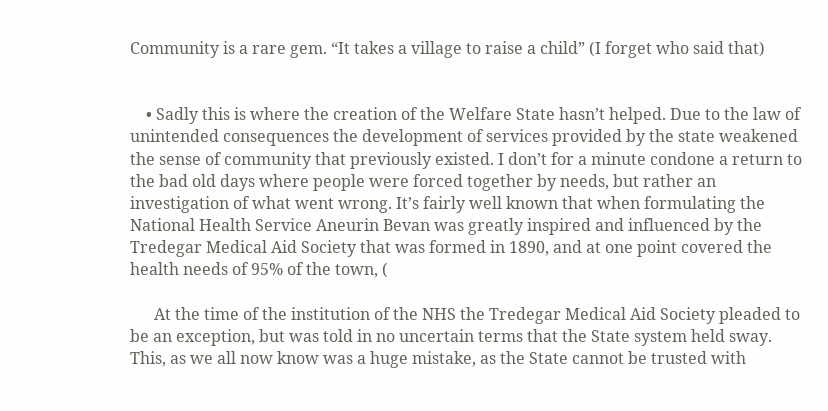Community is a rare gem. “It takes a village to raise a child” (I forget who said that)


    • Sadly this is where the creation of the Welfare State hasn’t helped. Due to the law of unintended consequences the development of services provided by the state weakened the sense of community that previously existed. I don’t for a minute condone a return to the bad old days where people were forced together by needs, but rather an investigation of what went wrong. It’s fairly well known that when formulating the National Health Service Aneurin Bevan was greatly inspired and influenced by the Tredegar Medical Aid Society that was formed in 1890, and at one point covered the health needs of 95% of the town, (

      At the time of the institution of the NHS the Tredegar Medical Aid Society pleaded to be an exception, but was told in no uncertain terms that the State system held sway. This, as we all now know was a huge mistake, as the State cannot be trusted with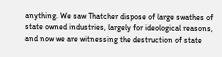anything. We saw Thatcher dispose of large swathes of state owned industries, largely for ideological reasons, and now we are witnessing the destruction of state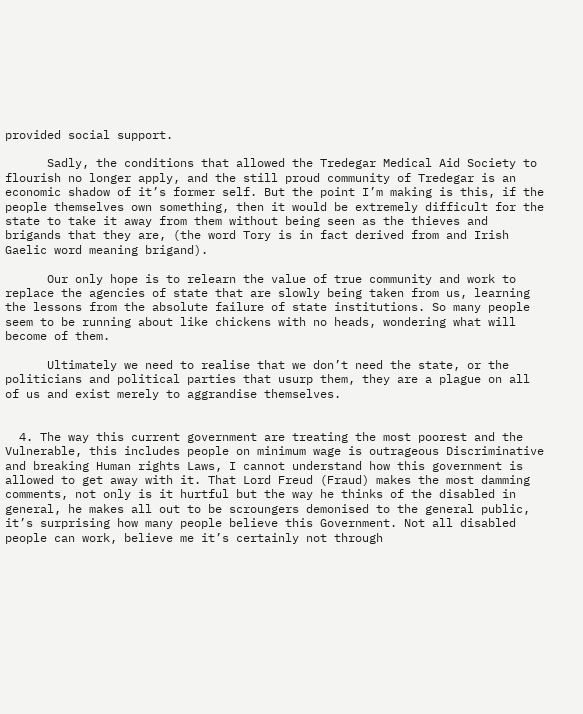provided social support.

      Sadly, the conditions that allowed the Tredegar Medical Aid Society to flourish no longer apply, and the still proud community of Tredegar is an economic shadow of it’s former self. But the point I’m making is this, if the people themselves own something, then it would be extremely difficult for the state to take it away from them without being seen as the thieves and brigands that they are, (the word Tory is in fact derived from and Irish Gaelic word meaning brigand).

      Our only hope is to relearn the value of true community and work to replace the agencies of state that are slowly being taken from us, learning the lessons from the absolute failure of state institutions. So many people seem to be running about like chickens with no heads, wondering what will become of them.

      Ultimately we need to realise that we don’t need the state, or the politicians and political parties that usurp them, they are a plague on all of us and exist merely to aggrandise themselves.


  4. The way this current government are treating the most poorest and the Vulnerable, this includes people on minimum wage is outrageous Discriminative and breaking Human rights Laws, I cannot understand how this government is allowed to get away with it. That Lord Freud (Fraud) makes the most damming comments, not only is it hurtful but the way he thinks of the disabled in general, he makes all out to be scroungers demonised to the general public, it’s surprising how many people believe this Government. Not all disabled people can work, believe me it’s certainly not through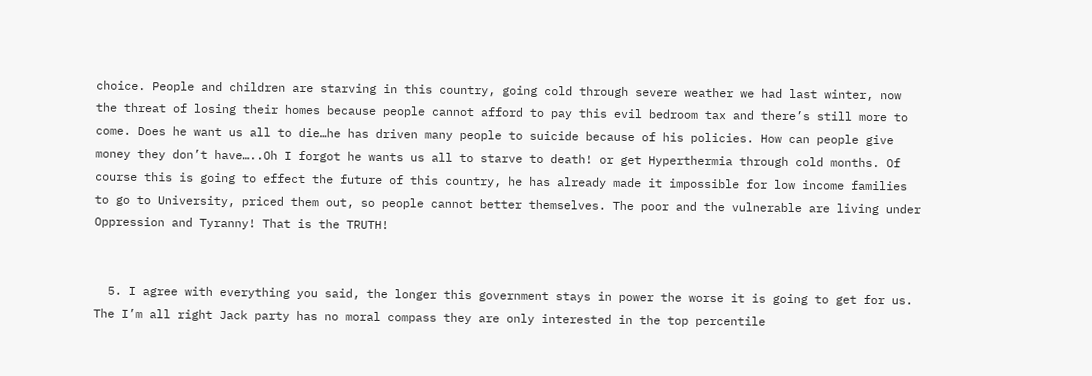choice. People and children are starving in this country, going cold through severe weather we had last winter, now the threat of losing their homes because people cannot afford to pay this evil bedroom tax and there’s still more to come. Does he want us all to die…he has driven many people to suicide because of his policies. How can people give money they don’t have…..Oh I forgot he wants us all to starve to death! or get Hyperthermia through cold months. Of course this is going to effect the future of this country, he has already made it impossible for low income families to go to University, priced them out, so people cannot better themselves. The poor and the vulnerable are living under Oppression and Tyranny! That is the TRUTH!


  5. I agree with everything you said, the longer this government stays in power the worse it is going to get for us. The I’m all right Jack party has no moral compass they are only interested in the top percentile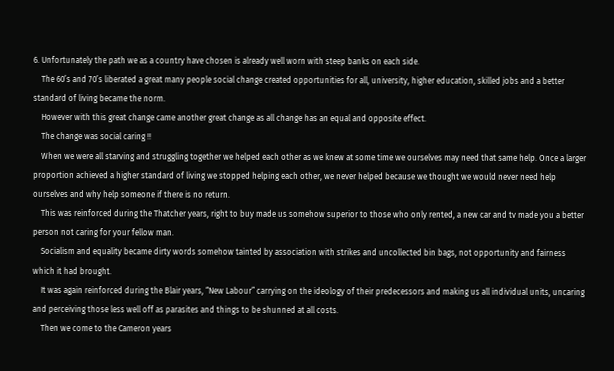6. Unfortunately the path we as a country have chosen is already well worn with steep banks on each side.
    The 60’s and 70’s liberated a great many people social change created opportunities for all, university, higher education, skilled jobs and a better standard of living became the norm.
    However with this great change came another great change as all change has an equal and opposite effect.
    The change was social caring !!
    When we were all starving and struggling together we helped each other as we knew at some time we ourselves may need that same help. Once a larger proportion achieved a higher standard of living we stopped helping each other, we never helped because we thought we would never need help ourselves and why help someone if there is no return.
    This was reinforced during the Thatcher years, right to buy made us somehow superior to those who only rented, a new car and tv made you a better person not caring for your fellow man.
    Socialism and equality became dirty words somehow tainted by association with strikes and uncollected bin bags, not opportunity and fairness which it had brought.
    It was again reinforced during the Blair years, “New Labour” carrying on the ideology of their predecessors and making us all individual units, uncaring and perceiving those less well off as parasites and things to be shunned at all costs.
    Then we come to the Cameron years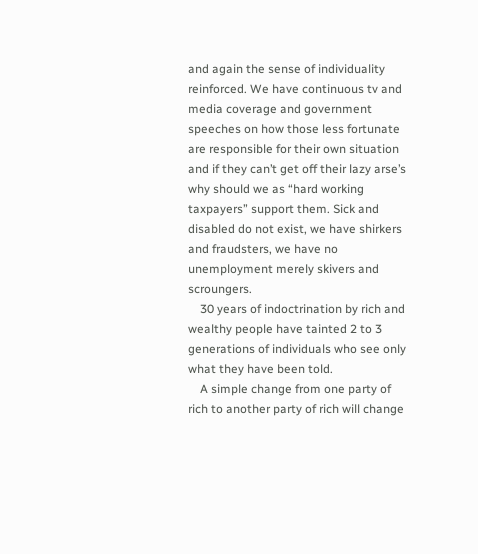and again the sense of individuality reinforced. We have continuous tv and media coverage and government speeches on how those less fortunate are responsible for their own situation and if they can’t get off their lazy arse’s why should we as “hard working taxpayers” support them. Sick and disabled do not exist, we have shirkers and fraudsters, we have no unemployment merely skivers and scroungers.
    30 years of indoctrination by rich and wealthy people have tainted 2 to 3 generations of individuals who see only what they have been told.
    A simple change from one party of rich to another party of rich will change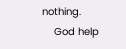nothing.
    God help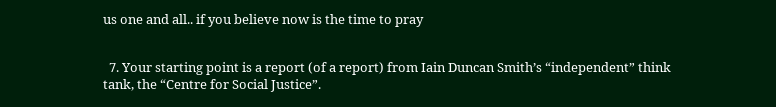us one and all.. if you believe now is the time to pray


  7. Your starting point is a report (of a report) from Iain Duncan Smith’s “independent” think tank, the “Centre for Social Justice”.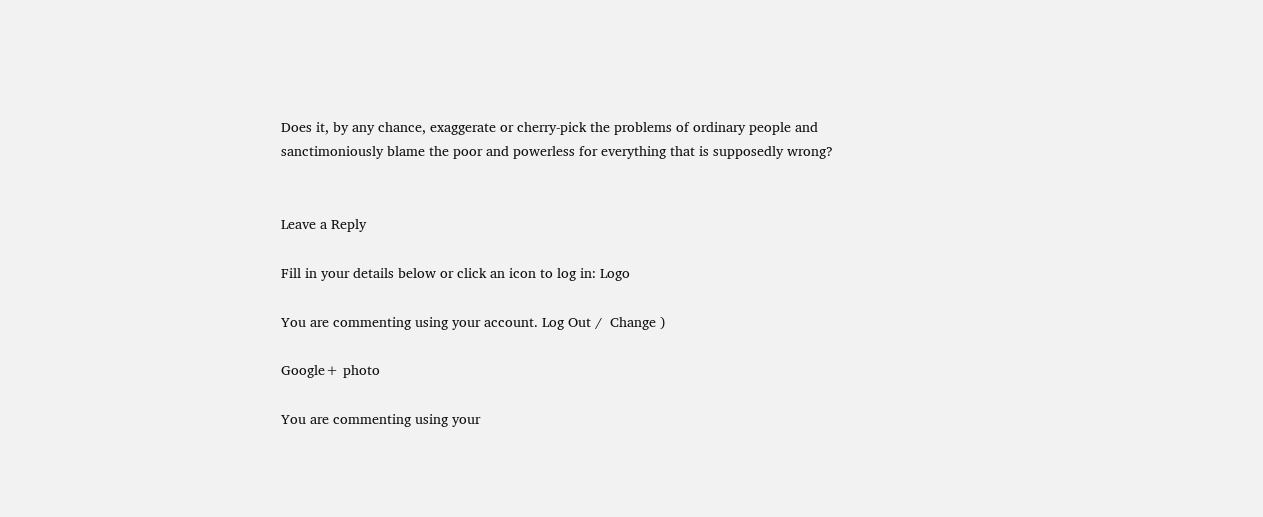Does it, by any chance, exaggerate or cherry-pick the problems of ordinary people and sanctimoniously blame the poor and powerless for everything that is supposedly wrong?


Leave a Reply

Fill in your details below or click an icon to log in: Logo

You are commenting using your account. Log Out /  Change )

Google+ photo

You are commenting using your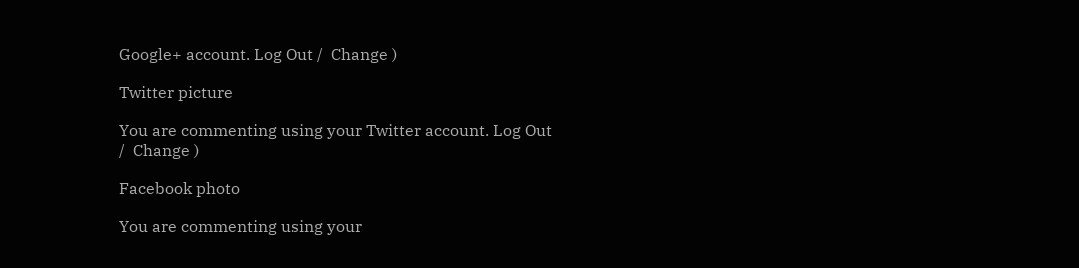Google+ account. Log Out /  Change )

Twitter picture

You are commenting using your Twitter account. Log Out /  Change )

Facebook photo

You are commenting using your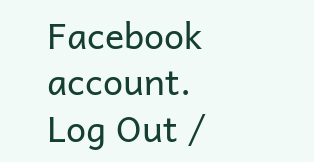Facebook account. Log Out /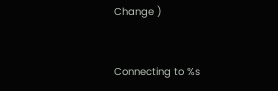Change )


Connecting to %s